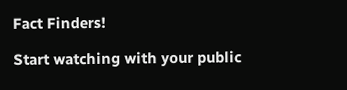Fact Finders!

Start watching with your public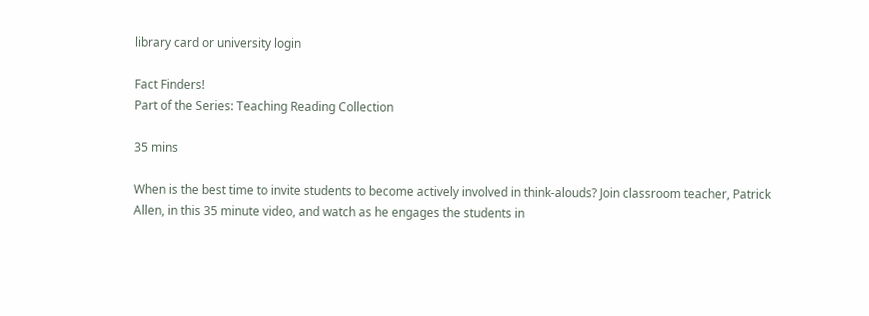library card or university login

Fact Finders!
Part of the Series: Teaching Reading Collection

35 mins

When is the best time to invite students to become actively involved in think-alouds? Join classroom teacher, Patrick Allen, in this 35 minute video, and watch as he engages the students in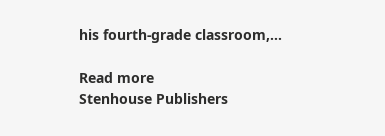his fourth-grade classroom,...

Read more
Stenhouse Publishers